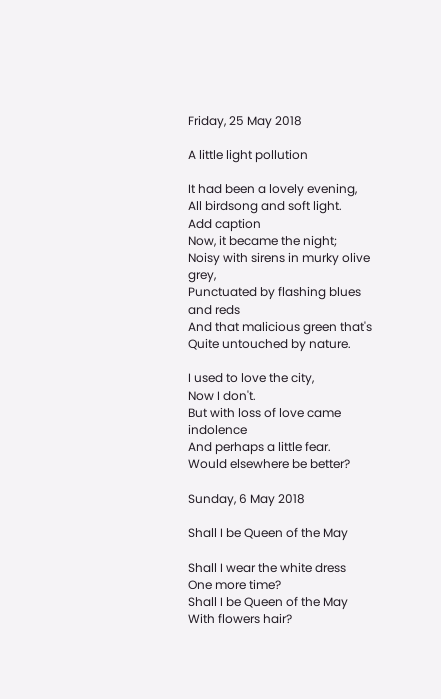Friday, 25 May 2018

A little light pollution

It had been a lovely evening,
All birdsong and soft light.
Add caption
Now, it became the night;
Noisy with sirens in murky olive grey,
Punctuated by flashing blues and reds
And that malicious green that's
Quite untouched by nature.

I used to love the city,
Now I don't.
But with loss of love came indolence
And perhaps a little fear.
Would elsewhere be better?

Sunday, 6 May 2018

Shall I be Queen of the May

Shall I wear the white dress
One more time?
Shall I be Queen of the May
With flowers hair?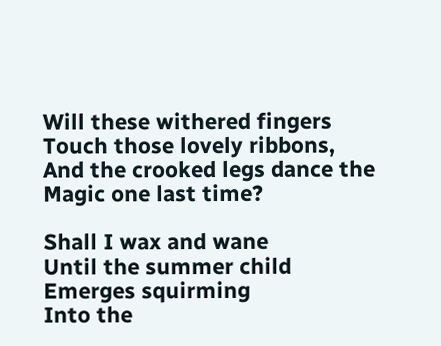Will these withered fingers
Touch those lovely ribbons,
And the crooked legs dance the
Magic one last time?

Shall I wax and wane
Until the summer child
Emerges squirming
Into the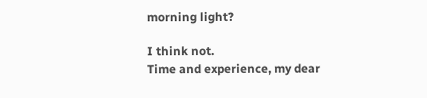morning light?

I think not.
Time and experience, my dear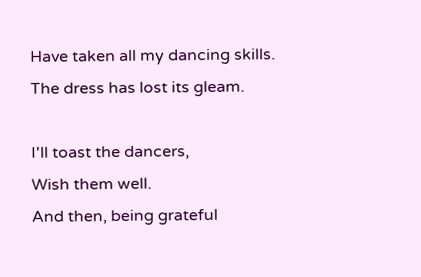Have taken all my dancing skills.
The dress has lost its gleam.

I'll toast the dancers,
Wish them well.
And then, being grateful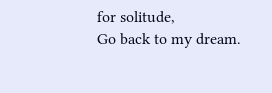for solitude,
Go back to my dream.